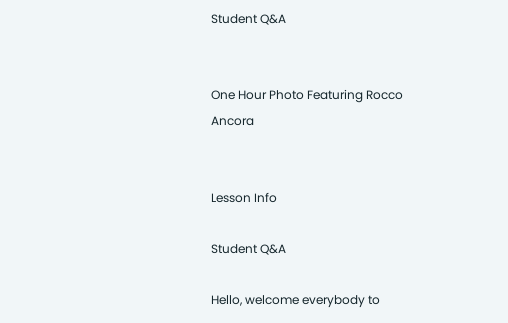Student Q&A


One Hour Photo Featuring Rocco Ancora


Lesson Info

Student Q&A

Hello, welcome everybody to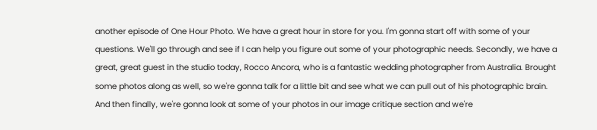another episode of One Hour Photo. We have a great hour in store for you. I'm gonna start off with some of your questions. We'll go through and see if I can help you figure out some of your photographic needs. Secondly, we have a great, great guest in the studio today, Rocco Ancora, who is a fantastic wedding photographer from Australia. Brought some photos along as well, so we're gonna talk for a little bit and see what we can pull out of his photographic brain. And then finally, we're gonna look at some of your photos in our image critique section and we're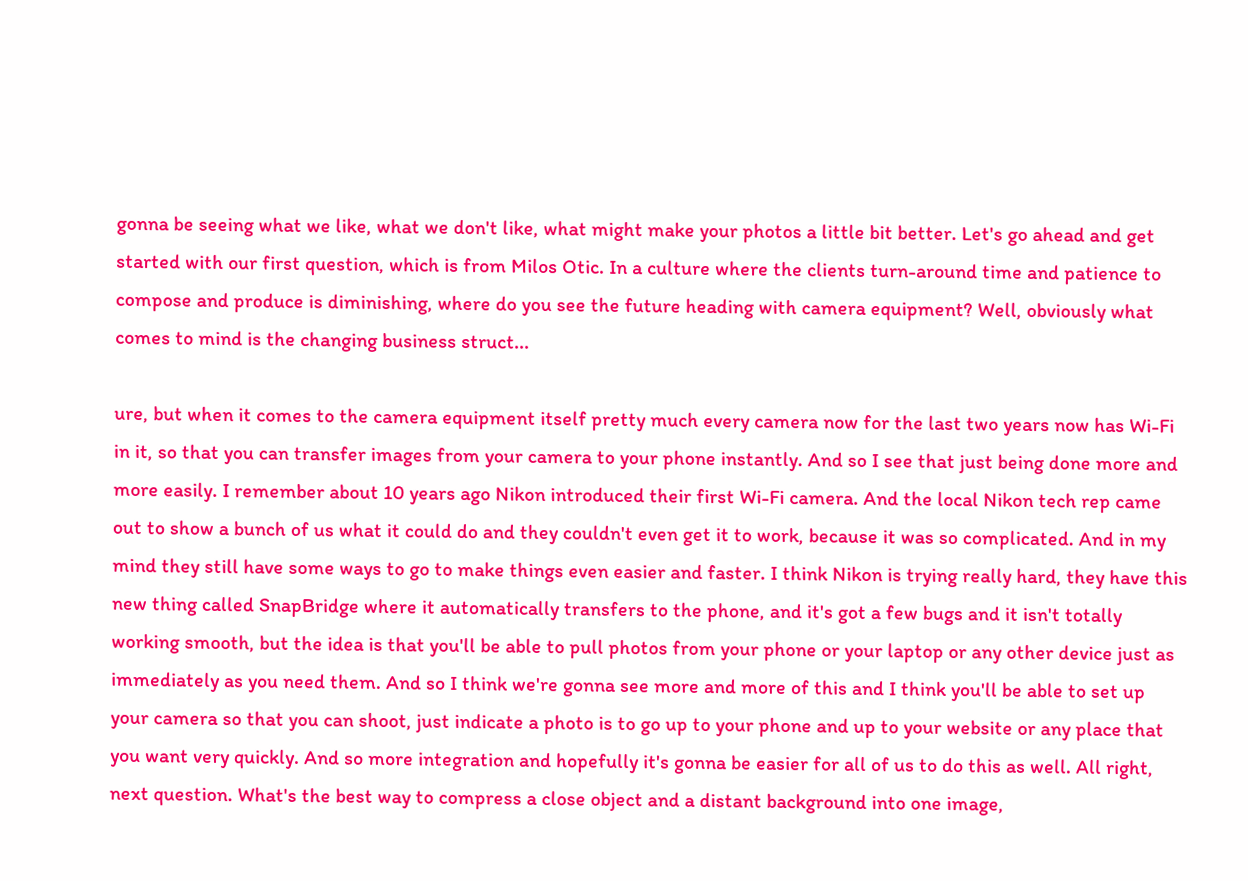gonna be seeing what we like, what we don't like, what might make your photos a little bit better. Let's go ahead and get started with our first question, which is from Milos Otic. In a culture where the clients turn-around time and patience to compose and produce is diminishing, where do you see the future heading with camera equipment? Well, obviously what comes to mind is the changing business struct...

ure, but when it comes to the camera equipment itself pretty much every camera now for the last two years now has Wi-Fi in it, so that you can transfer images from your camera to your phone instantly. And so I see that just being done more and more easily. I remember about 10 years ago Nikon introduced their first Wi-Fi camera. And the local Nikon tech rep came out to show a bunch of us what it could do and they couldn't even get it to work, because it was so complicated. And in my mind they still have some ways to go to make things even easier and faster. I think Nikon is trying really hard, they have this new thing called SnapBridge where it automatically transfers to the phone, and it's got a few bugs and it isn't totally working smooth, but the idea is that you'll be able to pull photos from your phone or your laptop or any other device just as immediately as you need them. And so I think we're gonna see more and more of this and I think you'll be able to set up your camera so that you can shoot, just indicate a photo is to go up to your phone and up to your website or any place that you want very quickly. And so more integration and hopefully it's gonna be easier for all of us to do this as well. All right, next question. What's the best way to compress a close object and a distant background into one image,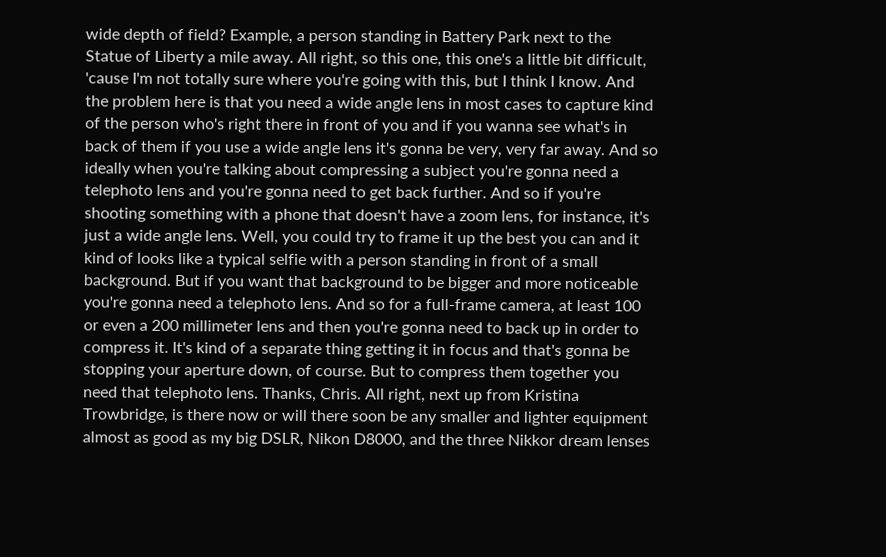wide depth of field? Example, a person standing in Battery Park next to the Statue of Liberty a mile away. All right, so this one, this one's a little bit difficult, 'cause I'm not totally sure where you're going with this, but I think I know. And the problem here is that you need a wide angle lens in most cases to capture kind of the person who's right there in front of you and if you wanna see what's in back of them if you use a wide angle lens it's gonna be very, very far away. And so ideally when you're talking about compressing a subject you're gonna need a telephoto lens and you're gonna need to get back further. And so if you're shooting something with a phone that doesn't have a zoom lens, for instance, it's just a wide angle lens. Well, you could try to frame it up the best you can and it kind of looks like a typical selfie with a person standing in front of a small background. But if you want that background to be bigger and more noticeable you're gonna need a telephoto lens. And so for a full-frame camera, at least 100 or even a 200 millimeter lens and then you're gonna need to back up in order to compress it. It's kind of a separate thing getting it in focus and that's gonna be stopping your aperture down, of course. But to compress them together you need that telephoto lens. Thanks, Chris. All right, next up from Kristina Trowbridge, is there now or will there soon be any smaller and lighter equipment almost as good as my big DSLR, Nikon D8000, and the three Nikkor dream lenses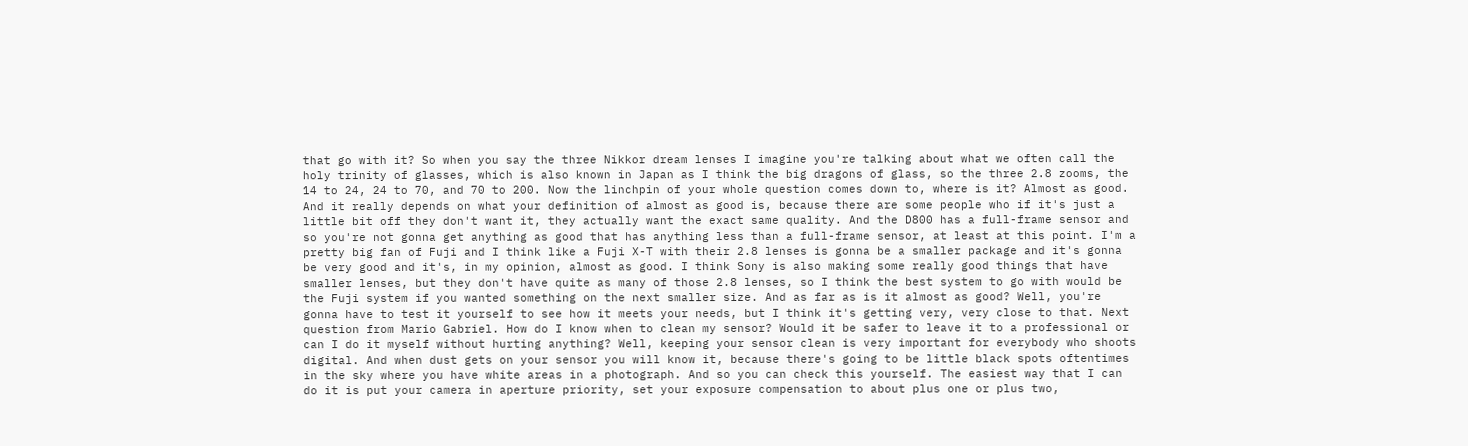that go with it? So when you say the three Nikkor dream lenses I imagine you're talking about what we often call the holy trinity of glasses, which is also known in Japan as I think the big dragons of glass, so the three 2.8 zooms, the 14 to 24, 24 to 70, and 70 to 200. Now the linchpin of your whole question comes down to, where is it? Almost as good. And it really depends on what your definition of almost as good is, because there are some people who if it's just a little bit off they don't want it, they actually want the exact same quality. And the D800 has a full-frame sensor and so you're not gonna get anything as good that has anything less than a full-frame sensor, at least at this point. I'm a pretty big fan of Fuji and I think like a Fuji X-T with their 2.8 lenses is gonna be a smaller package and it's gonna be very good and it's, in my opinion, almost as good. I think Sony is also making some really good things that have smaller lenses, but they don't have quite as many of those 2.8 lenses, so I think the best system to go with would be the Fuji system if you wanted something on the next smaller size. And as far as is it almost as good? Well, you're gonna have to test it yourself to see how it meets your needs, but I think it's getting very, very close to that. Next question from Mario Gabriel. How do I know when to clean my sensor? Would it be safer to leave it to a professional or can I do it myself without hurting anything? Well, keeping your sensor clean is very important for everybody who shoots digital. And when dust gets on your sensor you will know it, because there's going to be little black spots oftentimes in the sky where you have white areas in a photograph. And so you can check this yourself. The easiest way that I can do it is put your camera in aperture priority, set your exposure compensation to about plus one or plus two,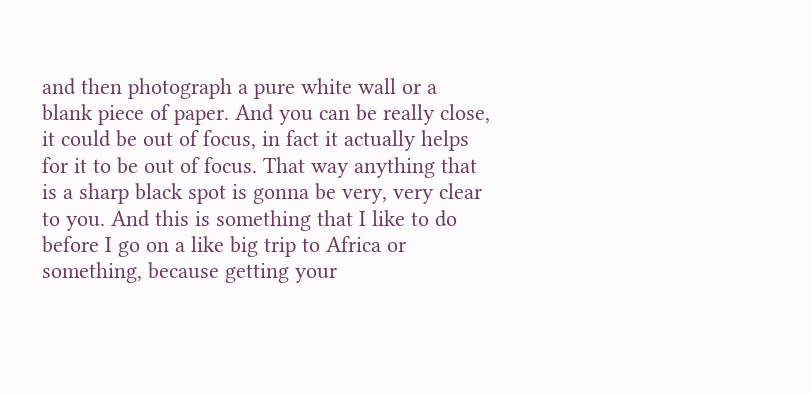and then photograph a pure white wall or a blank piece of paper. And you can be really close, it could be out of focus, in fact it actually helps for it to be out of focus. That way anything that is a sharp black spot is gonna be very, very clear to you. And this is something that I like to do before I go on a like big trip to Africa or something, because getting your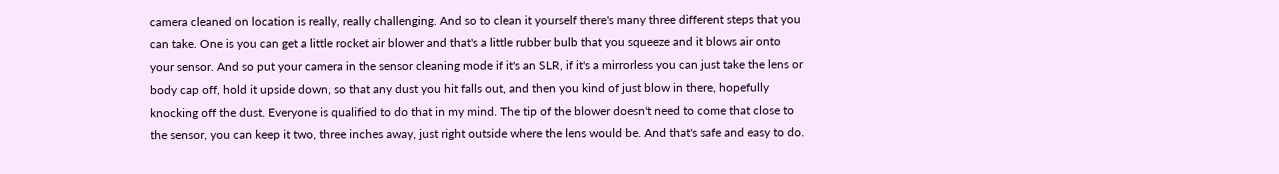camera cleaned on location is really, really challenging. And so to clean it yourself there's many three different steps that you can take. One is you can get a little rocket air blower and that's a little rubber bulb that you squeeze and it blows air onto your sensor. And so put your camera in the sensor cleaning mode if it's an SLR, if it's a mirrorless you can just take the lens or body cap off, hold it upside down, so that any dust you hit falls out, and then you kind of just blow in there, hopefully knocking off the dust. Everyone is qualified to do that in my mind. The tip of the blower doesn't need to come that close to the sensor, you can keep it two, three inches away, just right outside where the lens would be. And that's safe and easy to do.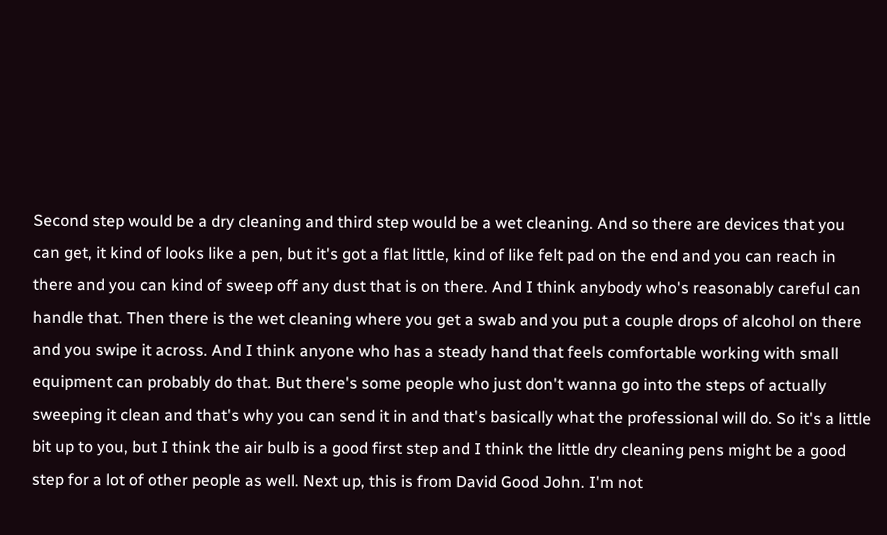Second step would be a dry cleaning and third step would be a wet cleaning. And so there are devices that you can get, it kind of looks like a pen, but it's got a flat little, kind of like felt pad on the end and you can reach in there and you can kind of sweep off any dust that is on there. And I think anybody who's reasonably careful can handle that. Then there is the wet cleaning where you get a swab and you put a couple drops of alcohol on there and you swipe it across. And I think anyone who has a steady hand that feels comfortable working with small equipment can probably do that. But there's some people who just don't wanna go into the steps of actually sweeping it clean and that's why you can send it in and that's basically what the professional will do. So it's a little bit up to you, but I think the air bulb is a good first step and I think the little dry cleaning pens might be a good step for a lot of other people as well. Next up, this is from David Good John. I'm not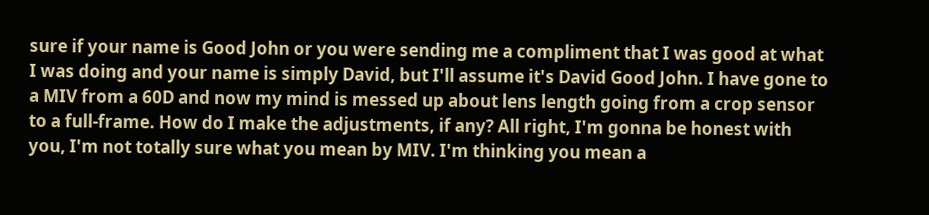sure if your name is Good John or you were sending me a compliment that I was good at what I was doing and your name is simply David, but I'll assume it's David Good John. I have gone to a MIV from a 60D and now my mind is messed up about lens length going from a crop sensor to a full-frame. How do I make the adjustments, if any? All right, I'm gonna be honest with you, I'm not totally sure what you mean by MIV. I'm thinking you mean a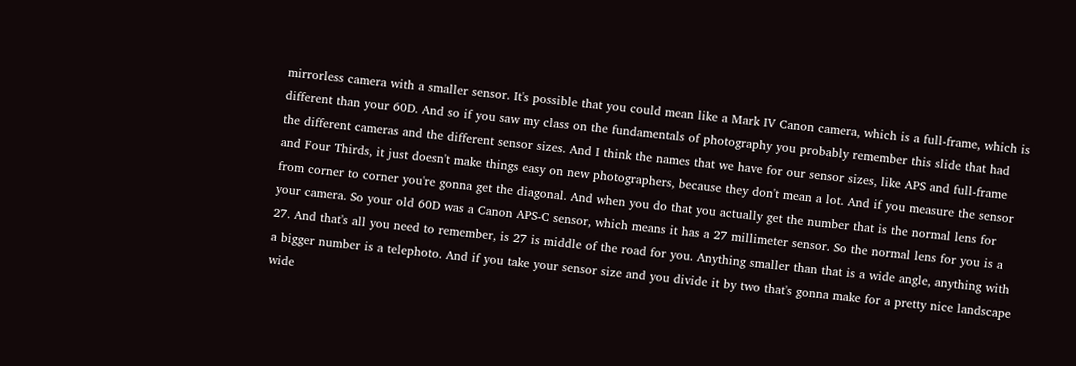mirrorless camera with a smaller sensor. It's possible that you could mean like a Mark IV Canon camera, which is a full-frame, which is different than your 60D. And so if you saw my class on the fundamentals of photography you probably remember this slide that had the different cameras and the different sensor sizes. And I think the names that we have for our sensor sizes, like APS and full-frame and Four Thirds, it just doesn't make things easy on new photographers, because they don't mean a lot. And if you measure the sensor from corner to corner you're gonna get the diagonal. And when you do that you actually get the number that is the normal lens for your camera. So your old 60D was a Canon APS-C sensor, which means it has a 27 millimeter sensor. So the normal lens for you is a 27. And that's all you need to remember, is 27 is middle of the road for you. Anything smaller than that is a wide angle, anything with a bigger number is a telephoto. And if you take your sensor size and you divide it by two that's gonna make for a pretty nice landscape wide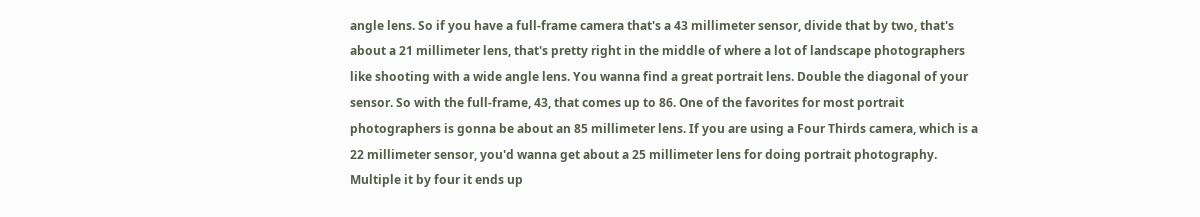angle lens. So if you have a full-frame camera that's a 43 millimeter sensor, divide that by two, that's about a 21 millimeter lens, that's pretty right in the middle of where a lot of landscape photographers like shooting with a wide angle lens. You wanna find a great portrait lens. Double the diagonal of your sensor. So with the full-frame, 43, that comes up to 86. One of the favorites for most portrait photographers is gonna be about an 85 millimeter lens. If you are using a Four Thirds camera, which is a 22 millimeter sensor, you'd wanna get about a 25 millimeter lens for doing portrait photography. Multiple it by four it ends up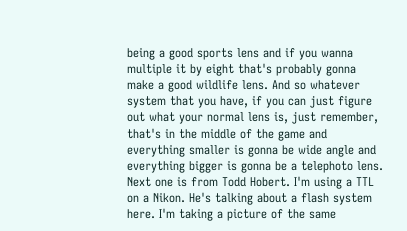being a good sports lens and if you wanna multiple it by eight that's probably gonna make a good wildlife lens. And so whatever system that you have, if you can just figure out what your normal lens is, just remember, that's in the middle of the game and everything smaller is gonna be wide angle and everything bigger is gonna be a telephoto lens. Next one is from Todd Hobert. I'm using a TTL on a Nikon. He's talking about a flash system here. I'm taking a picture of the same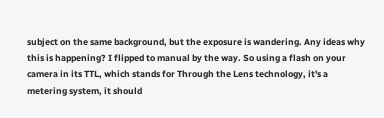subject on the same background, but the exposure is wandering. Any ideas why this is happening? I flipped to manual by the way. So using a flash on your camera in its TTL, which stands for Through the Lens technology, it's a metering system, it should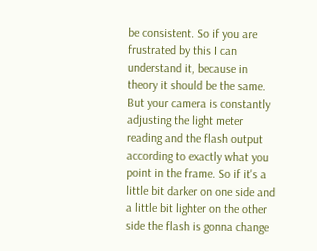be consistent. So if you are frustrated by this I can understand it, because in theory it should be the same. But your camera is constantly adjusting the light meter reading and the flash output according to exactly what you point in the frame. So if it's a little bit darker on one side and a little bit lighter on the other side the flash is gonna change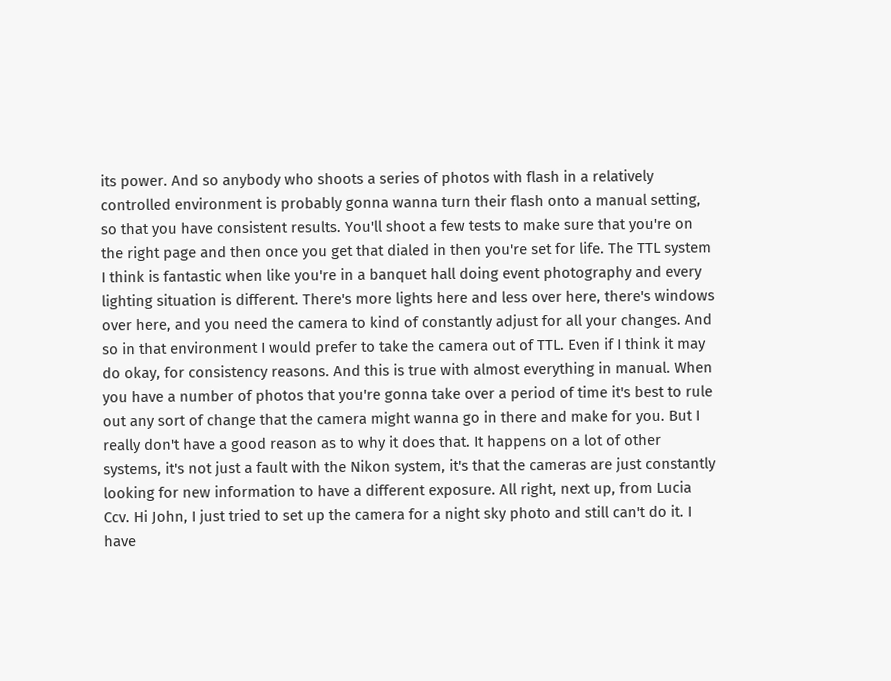its power. And so anybody who shoots a series of photos with flash in a relatively controlled environment is probably gonna wanna turn their flash onto a manual setting, so that you have consistent results. You'll shoot a few tests to make sure that you're on the right page and then once you get that dialed in then you're set for life. The TTL system I think is fantastic when like you're in a banquet hall doing event photography and every lighting situation is different. There's more lights here and less over here, there's windows over here, and you need the camera to kind of constantly adjust for all your changes. And so in that environment I would prefer to take the camera out of TTL. Even if I think it may do okay, for consistency reasons. And this is true with almost everything in manual. When you have a number of photos that you're gonna take over a period of time it's best to rule out any sort of change that the camera might wanna go in there and make for you. But I really don't have a good reason as to why it does that. It happens on a lot of other systems, it's not just a fault with the Nikon system, it's that the cameras are just constantly looking for new information to have a different exposure. All right, next up, from Lucia Ccv. Hi John, I just tried to set up the camera for a night sky photo and still can't do it. I have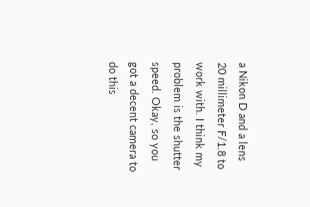a Nikon D and a lens 20 millimeter F/1.8 to work with. I think my problem is the shutter speed. Okay, so you got a decent camera to do this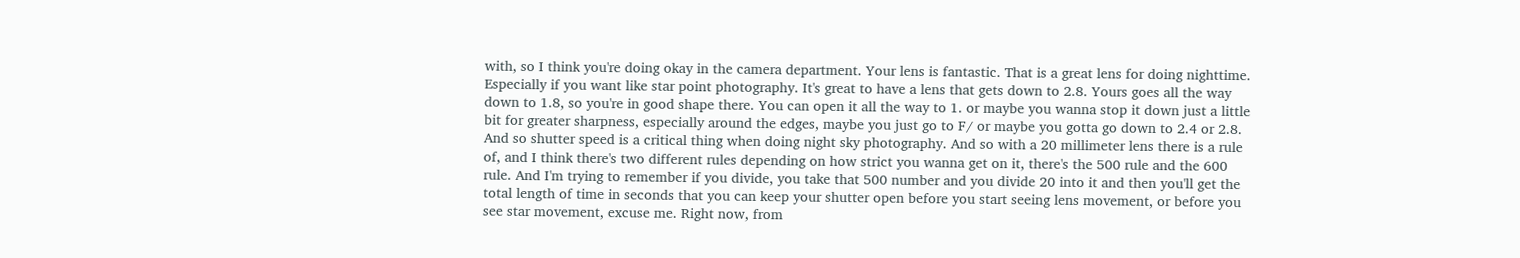with, so I think you're doing okay in the camera department. Your lens is fantastic. That is a great lens for doing nighttime. Especially if you want like star point photography. It's great to have a lens that gets down to 2.8. Yours goes all the way down to 1.8, so you're in good shape there. You can open it all the way to 1. or maybe you wanna stop it down just a little bit for greater sharpness, especially around the edges, maybe you just go to F/ or maybe you gotta go down to 2.4 or 2.8. And so shutter speed is a critical thing when doing night sky photography. And so with a 20 millimeter lens there is a rule of, and I think there's two different rules depending on how strict you wanna get on it, there's the 500 rule and the 600 rule. And I'm trying to remember if you divide, you take that 500 number and you divide 20 into it and then you'll get the total length of time in seconds that you can keep your shutter open before you start seeing lens movement, or before you see star movement, excuse me. Right now, from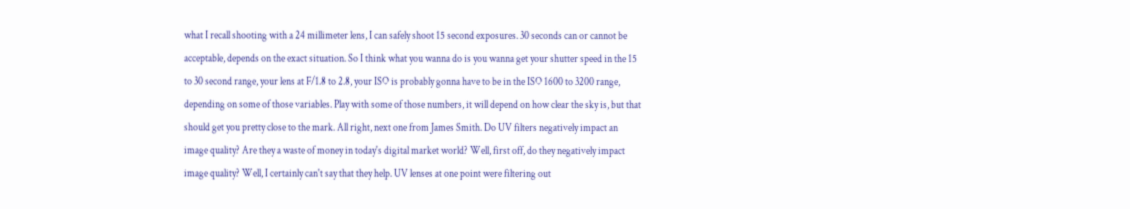what I recall shooting with a 24 millimeter lens, I can safely shoot 15 second exposures. 30 seconds can or cannot be acceptable, depends on the exact situation. So I think what you wanna do is you wanna get your shutter speed in the 15 to 30 second range, your lens at F/1.8 to 2.8, your ISO is probably gonna have to be in the ISO 1600 to 3200 range, depending on some of those variables. Play with some of those numbers, it will depend on how clear the sky is, but that should get you pretty close to the mark. All right, next one from James Smith. Do UV filters negatively impact an image quality? Are they a waste of money in today's digital market world? Well, first off, do they negatively impact image quality? Well, I certainly can't say that they help. UV lenses at one point were filtering out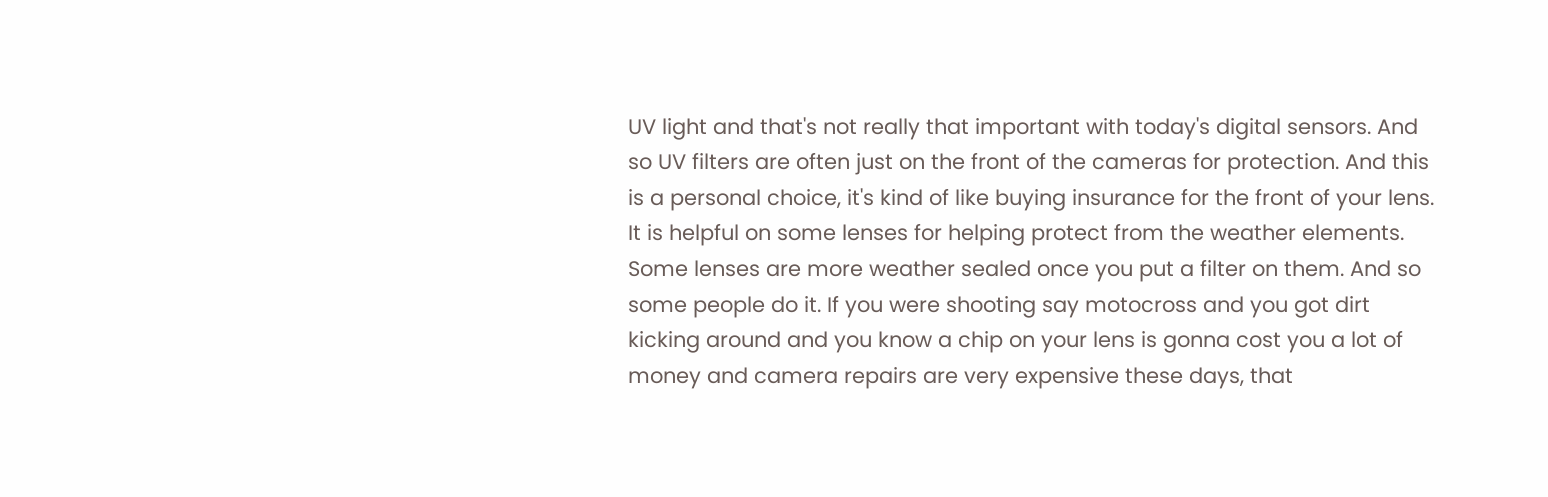UV light and that's not really that important with today's digital sensors. And so UV filters are often just on the front of the cameras for protection. And this is a personal choice, it's kind of like buying insurance for the front of your lens. It is helpful on some lenses for helping protect from the weather elements. Some lenses are more weather sealed once you put a filter on them. And so some people do it. If you were shooting say motocross and you got dirt kicking around and you know a chip on your lens is gonna cost you a lot of money and camera repairs are very expensive these days, that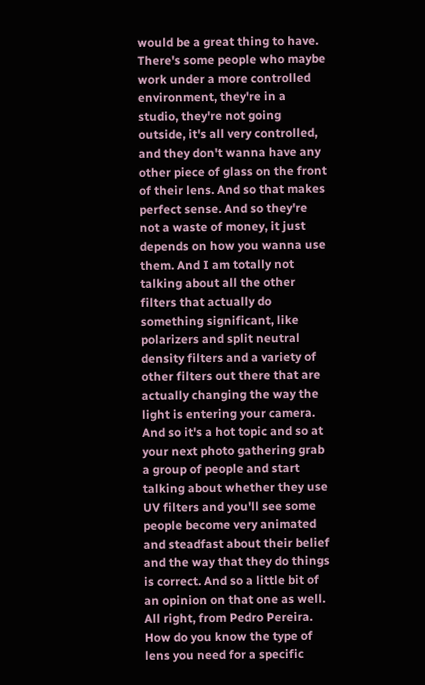would be a great thing to have. There's some people who maybe work under a more controlled environment, they're in a studio, they're not going outside, it's all very controlled, and they don't wanna have any other piece of glass on the front of their lens. And so that makes perfect sense. And so they're not a waste of money, it just depends on how you wanna use them. And I am totally not talking about all the other filters that actually do something significant, like polarizers and split neutral density filters and a variety of other filters out there that are actually changing the way the light is entering your camera. And so it's a hot topic and so at your next photo gathering grab a group of people and start talking about whether they use UV filters and you'll see some people become very animated and steadfast about their belief and the way that they do things is correct. And so a little bit of an opinion on that one as well. All right, from Pedro Pereira. How do you know the type of lens you need for a specific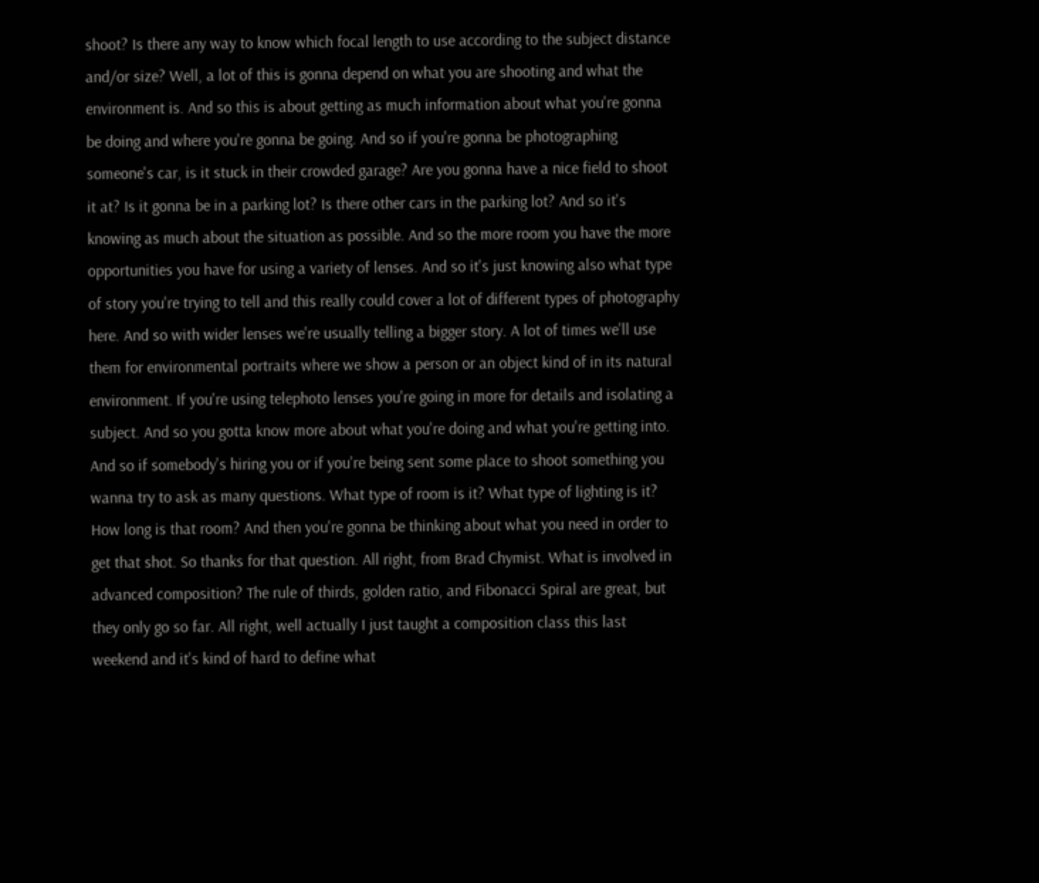shoot? Is there any way to know which focal length to use according to the subject distance and/or size? Well, a lot of this is gonna depend on what you are shooting and what the environment is. And so this is about getting as much information about what you're gonna be doing and where you're gonna be going. And so if you're gonna be photographing someone's car, is it stuck in their crowded garage? Are you gonna have a nice field to shoot it at? Is it gonna be in a parking lot? Is there other cars in the parking lot? And so it's knowing as much about the situation as possible. And so the more room you have the more opportunities you have for using a variety of lenses. And so it's just knowing also what type of story you're trying to tell and this really could cover a lot of different types of photography here. And so with wider lenses we're usually telling a bigger story. A lot of times we'll use them for environmental portraits where we show a person or an object kind of in its natural environment. If you're using telephoto lenses you're going in more for details and isolating a subject. And so you gotta know more about what you're doing and what you're getting into. And so if somebody's hiring you or if you're being sent some place to shoot something you wanna try to ask as many questions. What type of room is it? What type of lighting is it? How long is that room? And then you're gonna be thinking about what you need in order to get that shot. So thanks for that question. All right, from Brad Chymist. What is involved in advanced composition? The rule of thirds, golden ratio, and Fibonacci Spiral are great, but they only go so far. All right, well actually I just taught a composition class this last weekend and it's kind of hard to define what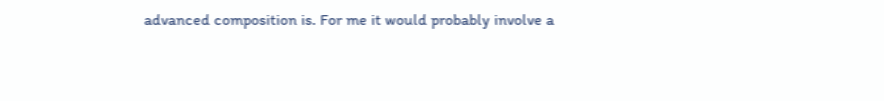advanced composition is. For me it would probably involve a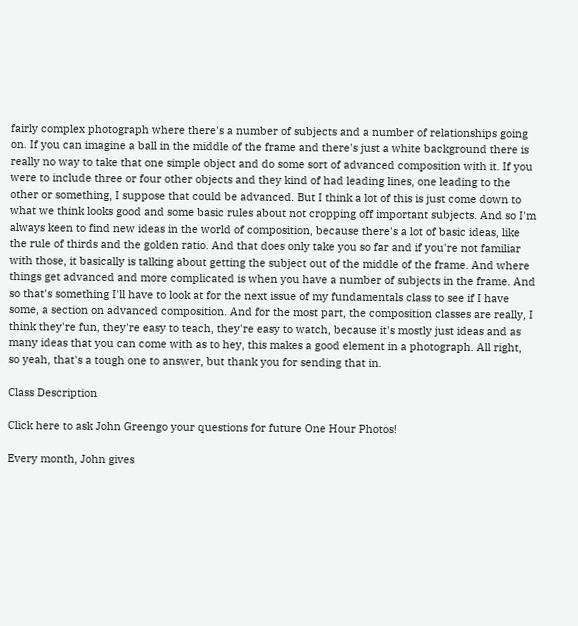fairly complex photograph where there's a number of subjects and a number of relationships going on. If you can imagine a ball in the middle of the frame and there's just a white background there is really no way to take that one simple object and do some sort of advanced composition with it. If you were to include three or four other objects and they kind of had leading lines, one leading to the other or something, I suppose that could be advanced. But I think a lot of this is just come down to what we think looks good and some basic rules about not cropping off important subjects. And so I'm always keen to find new ideas in the world of composition, because there's a lot of basic ideas, like the rule of thirds and the golden ratio. And that does only take you so far and if you're not familiar with those, it basically is talking about getting the subject out of the middle of the frame. And where things get advanced and more complicated is when you have a number of subjects in the frame. And so that's something I'll have to look at for the next issue of my fundamentals class to see if I have some, a section on advanced composition. And for the most part, the composition classes are really, I think they're fun, they're easy to teach, they're easy to watch, because it's mostly just ideas and as many ideas that you can come with as to hey, this makes a good element in a photograph. All right, so yeah, that's a tough one to answer, but thank you for sending that in.

Class Description

Click here to ask John Greengo your questions for future One Hour Photos!

Every month, John gives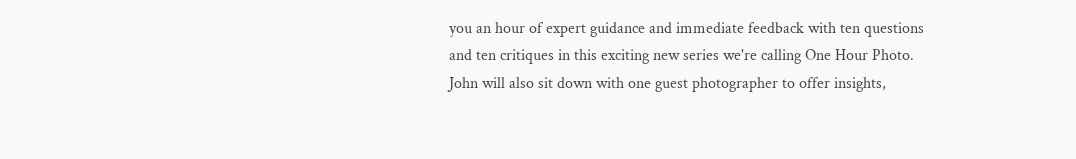you an hour of expert guidance and immediate feedback with ten questions and ten critiques in this exciting new series we're calling One Hour Photo. John will also sit down with one guest photographer to offer insights,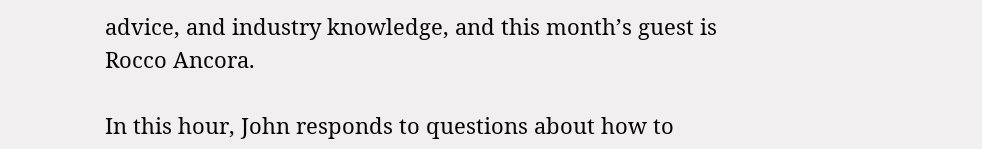advice, and industry knowledge, and this month’s guest is Rocco Ancora.

In this hour, John responds to questions about how to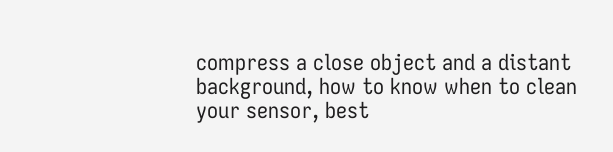compress a close object and a distant background, how to know when to clean your sensor, best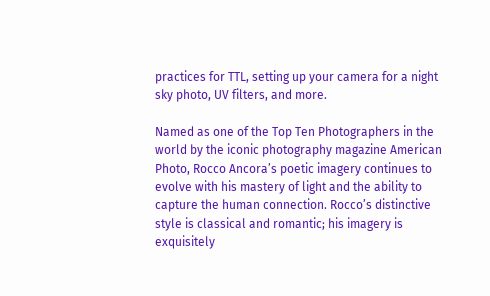practices for TTL, setting up your camera for a night sky photo, UV filters, and more.

Named as one of the Top Ten Photographers in the world by the iconic photography magazine American Photo, Rocco Ancora’s poetic imagery continues to evolve with his mastery of light and the ability to capture the human connection. Rocco’s distinctive style is classical and romantic; his imagery is exquisitely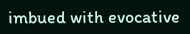imbued with evocative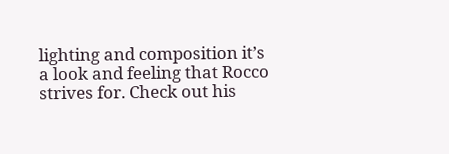lighting and composition it’s a look and feeling that Rocco strives for. Check out his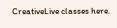CreativeLive classes here.